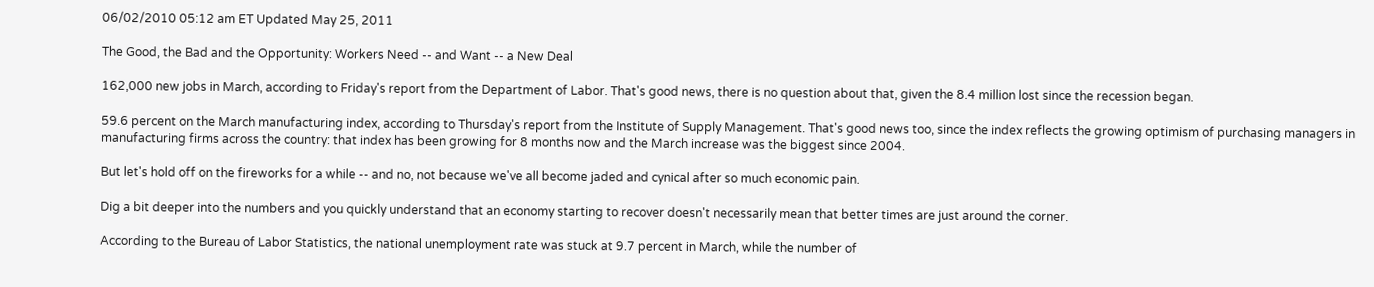06/02/2010 05:12 am ET Updated May 25, 2011

The Good, the Bad and the Opportunity: Workers Need -- and Want -- a New Deal

162,000 new jobs in March, according to Friday's report from the Department of Labor. That's good news, there is no question about that, given the 8.4 million lost since the recession began.

59.6 percent on the March manufacturing index, according to Thursday's report from the Institute of Supply Management. That's good news too, since the index reflects the growing optimism of purchasing managers in manufacturing firms across the country: that index has been growing for 8 months now and the March increase was the biggest since 2004.

But let's hold off on the fireworks for a while -- and no, not because we've all become jaded and cynical after so much economic pain.

Dig a bit deeper into the numbers and you quickly understand that an economy starting to recover doesn't necessarily mean that better times are just around the corner.

According to the Bureau of Labor Statistics, the national unemployment rate was stuck at 9.7 percent in March, while the number of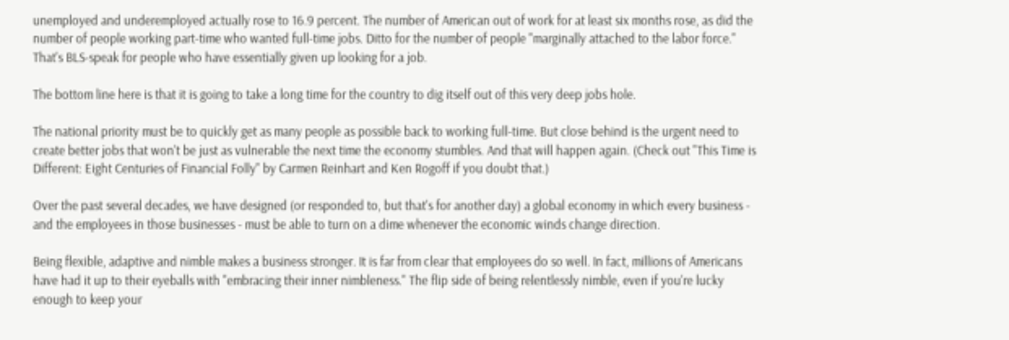unemployed and underemployed actually rose to 16.9 percent. The number of American out of work for at least six months rose, as did the number of people working part-time who wanted full-time jobs. Ditto for the number of people "marginally attached to the labor force." That's BLS-speak for people who have essentially given up looking for a job.

The bottom line here is that it is going to take a long time for the country to dig itself out of this very deep jobs hole.

The national priority must be to quickly get as many people as possible back to working full-time. But close behind is the urgent need to create better jobs that won't be just as vulnerable the next time the economy stumbles. And that will happen again. (Check out "This Time is Different: Eight Centuries of Financial Folly" by Carmen Reinhart and Ken Rogoff if you doubt that.)

Over the past several decades, we have designed (or responded to, but that's for another day) a global economy in which every business - and the employees in those businesses - must be able to turn on a dime whenever the economic winds change direction.

Being flexible, adaptive and nimble makes a business stronger. It is far from clear that employees do so well. In fact, millions of Americans have had it up to their eyeballs with "embracing their inner nimbleness." The flip side of being relentlessly nimble, even if you're lucky enough to keep your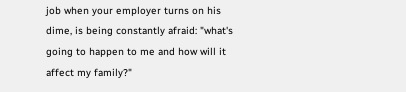job when your employer turns on his dime, is being constantly afraid: "what's going to happen to me and how will it affect my family?"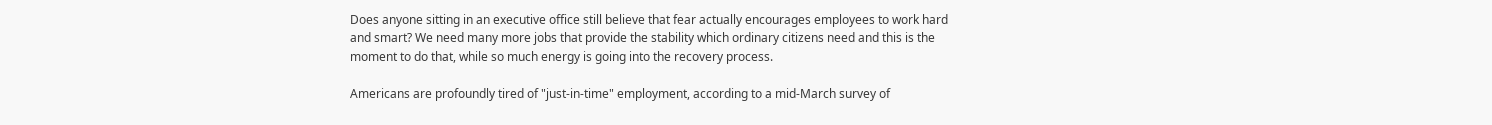Does anyone sitting in an executive office still believe that fear actually encourages employees to work hard and smart? We need many more jobs that provide the stability which ordinary citizens need and this is the moment to do that, while so much energy is going into the recovery process.

Americans are profoundly tired of "just-in-time" employment, according to a mid-March survey of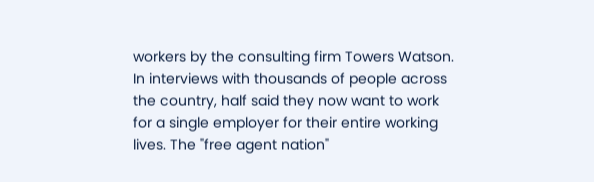workers by the consulting firm Towers Watson. In interviews with thousands of people across the country, half said they now want to work for a single employer for their entire working lives. The "free agent nation"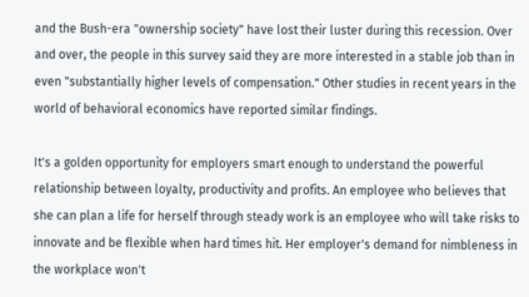and the Bush-era "ownership society" have lost their luster during this recession. Over and over, the people in this survey said they are more interested in a stable job than in even "substantially higher levels of compensation." Other studies in recent years in the world of behavioral economics have reported similar findings.

It's a golden opportunity for employers smart enough to understand the powerful relationship between loyalty, productivity and profits. An employee who believes that she can plan a life for herself through steady work is an employee who will take risks to innovate and be flexible when hard times hit. Her employer's demand for nimbleness in the workplace won't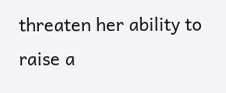threaten her ability to raise a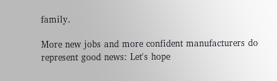family.

More new jobs and more confident manufacturers do represent good news: Let's hope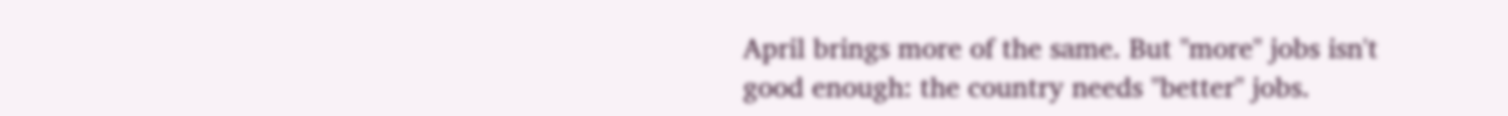April brings more of the same. But "more" jobs isn't good enough: the country needs "better" jobs.